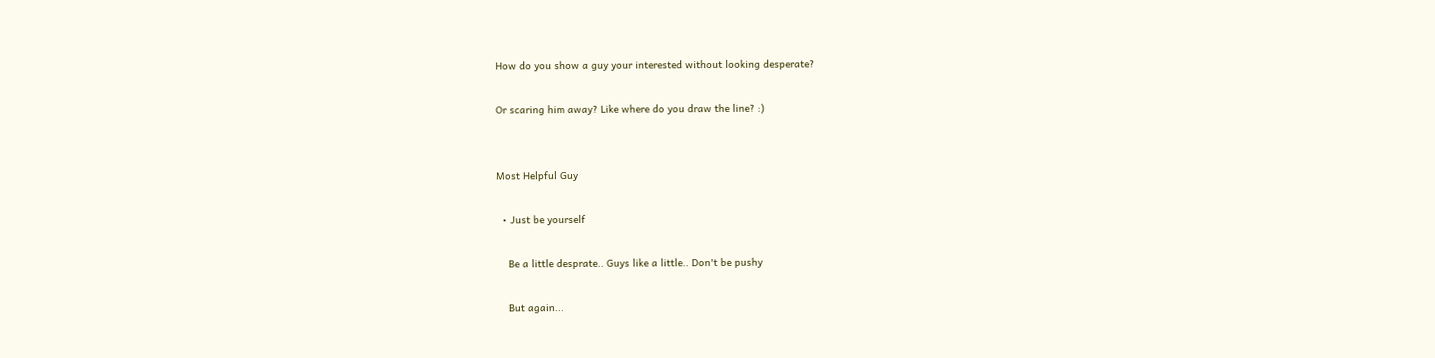How do you show a guy your interested without looking desperate?

Or scaring him away? Like where do you draw the line? :)


Most Helpful Guy

  • Just be yourself

    Be a little desprate.. Guys like a little.. Don't be pushy

    But again...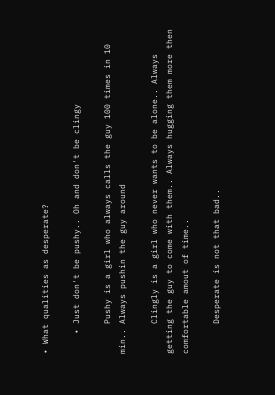• What qualities as desperate?

    • Just don't be pushy.. Oh and don't be clingy

      Pushy is a girl who always calls the guy 100 times in 10 min.. Always pushin the guy around

      Clingly is a girl who never wants to be alone.. Always getting the guy to come with them.. Always hugging them more then comfortable amout of time..

      Desperate is not that bad..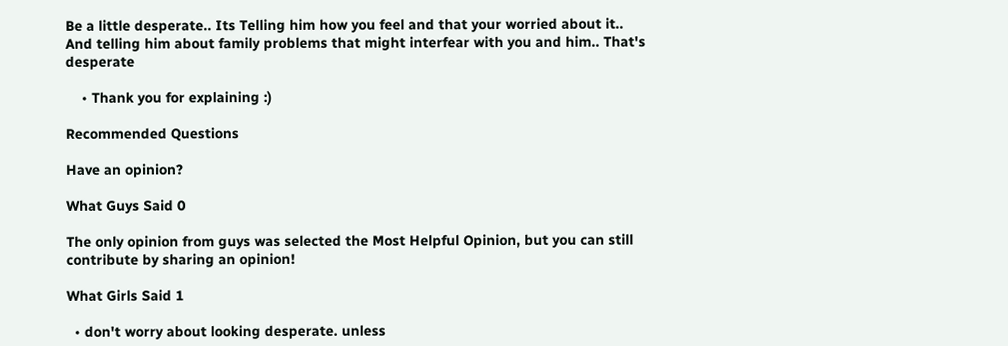Be a little desperate.. Its Telling him how you feel and that your worried about it.. And telling him about family problems that might interfear with you and him.. That's desperate

    • Thank you for explaining :)

Recommended Questions

Have an opinion?

What Guys Said 0

The only opinion from guys was selected the Most Helpful Opinion, but you can still contribute by sharing an opinion!

What Girls Said 1

  • don't worry about looking desperate. unless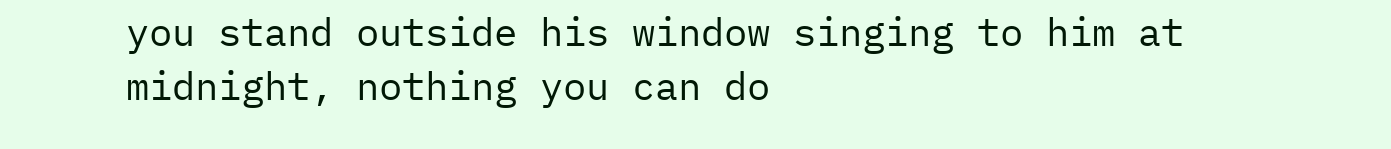you stand outside his window singing to him at midnight, nothing you can do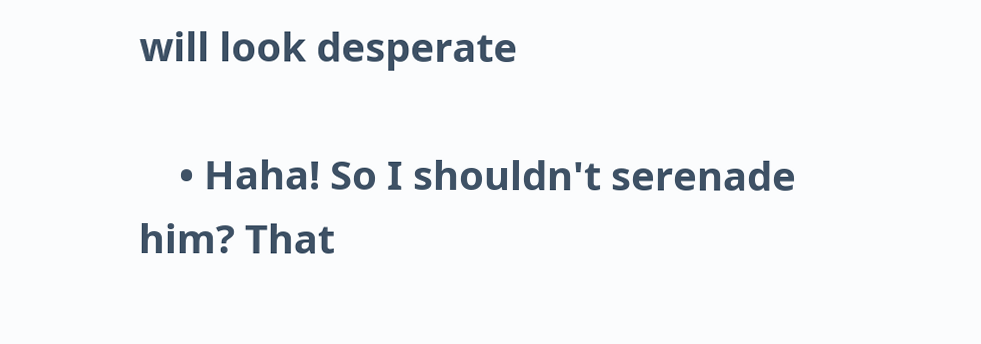will look desperate

    • Haha! So I shouldn't serenade him? That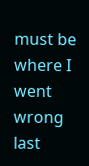must be where I went wrong last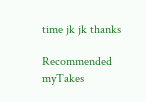time jk jk thanks

Recommended myTakes